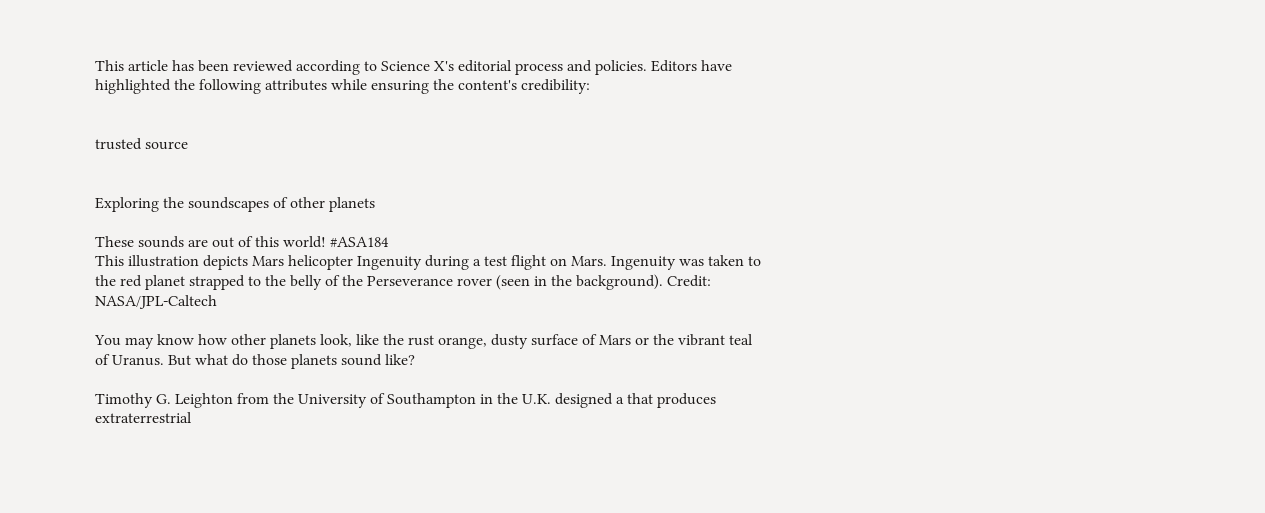This article has been reviewed according to Science X's editorial process and policies. Editors have highlighted the following attributes while ensuring the content's credibility:


trusted source


Exploring the soundscapes of other planets

These sounds are out of this world! #ASA184
This illustration depicts Mars helicopter Ingenuity during a test flight on Mars. Ingenuity was taken to the red planet strapped to the belly of the Perseverance rover (seen in the background). Credit: NASA/JPL-Caltech

You may know how other planets look, like the rust orange, dusty surface of Mars or the vibrant teal of Uranus. But what do those planets sound like?

Timothy G. Leighton from the University of Southampton in the U.K. designed a that produces extraterrestrial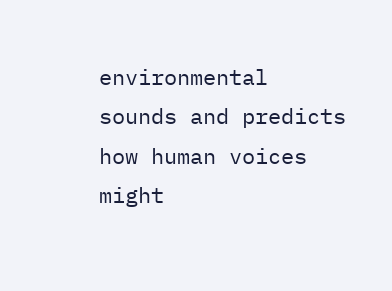environmental sounds and predicts how human voices might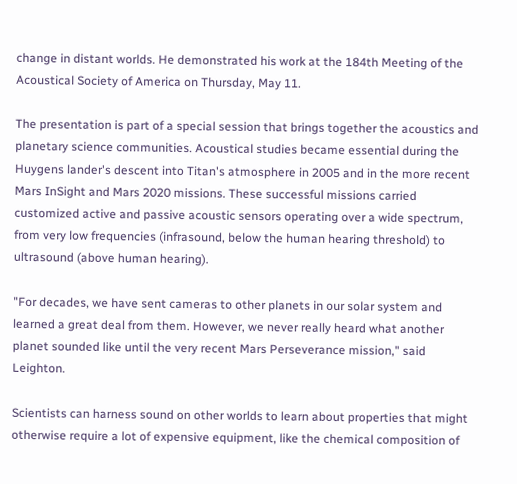change in distant worlds. He demonstrated his work at the 184th Meeting of the Acoustical Society of America on Thursday, May 11.

The presentation is part of a special session that brings together the acoustics and planetary science communities. Acoustical studies became essential during the Huygens lander's descent into Titan's atmosphere in 2005 and in the more recent Mars InSight and Mars 2020 missions. These successful missions carried customized active and passive acoustic sensors operating over a wide spectrum, from very low frequencies (infrasound, below the human hearing threshold) to ultrasound (above human hearing).

"For decades, we have sent cameras to other planets in our solar system and learned a great deal from them. However, we never really heard what another planet sounded like until the very recent Mars Perseverance mission," said Leighton.

Scientists can harness sound on other worlds to learn about properties that might otherwise require a lot of expensive equipment, like the chemical composition of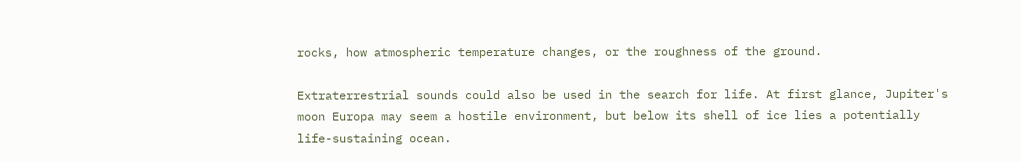rocks, how atmospheric temperature changes, or the roughness of the ground.

Extraterrestrial sounds could also be used in the search for life. At first glance, Jupiter's moon Europa may seem a hostile environment, but below its shell of ice lies a potentially life-sustaining ocean.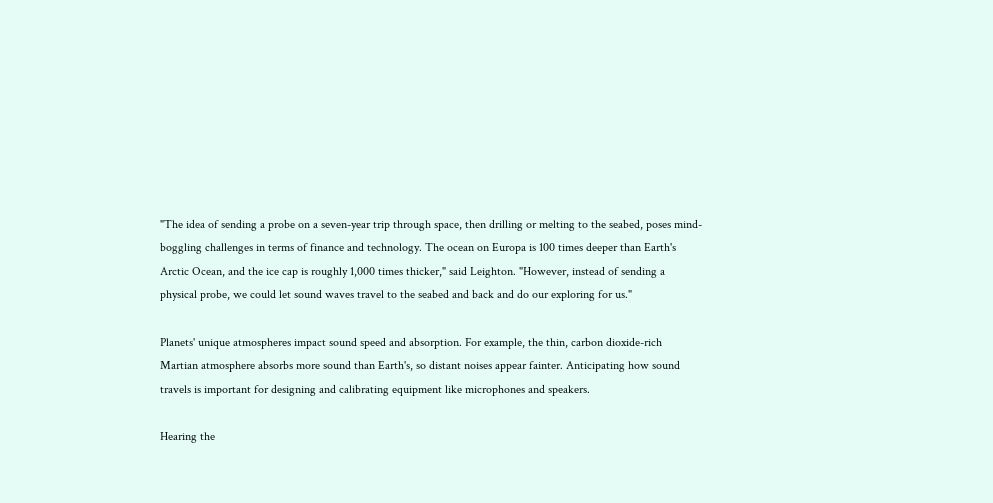"The idea of sending a probe on a seven-year trip through space, then drilling or melting to the seabed, poses mind-boggling challenges in terms of finance and technology. The ocean on Europa is 100 times deeper than Earth's Arctic Ocean, and the ice cap is roughly 1,000 times thicker," said Leighton. "However, instead of sending a physical probe, we could let sound waves travel to the seabed and back and do our exploring for us."

Planets' unique atmospheres impact sound speed and absorption. For example, the thin, carbon dioxide-rich Martian atmosphere absorbs more sound than Earth's, so distant noises appear fainter. Anticipating how sound travels is important for designing and calibrating equipment like microphones and speakers.

Hearing the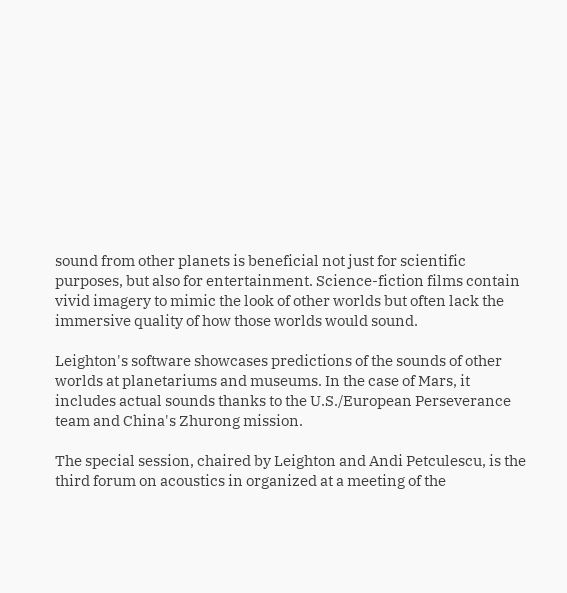sound from other planets is beneficial not just for scientific purposes, but also for entertainment. Science-fiction films contain vivid imagery to mimic the look of other worlds but often lack the immersive quality of how those worlds would sound.

Leighton's software showcases predictions of the sounds of other worlds at planetariums and museums. In the case of Mars, it includes actual sounds thanks to the U.S./European Perseverance team and China's Zhurong mission.

The special session, chaired by Leighton and Andi Petculescu, is the third forum on acoustics in organized at a meeting of the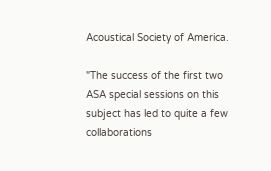Acoustical Society of America.

"The success of the first two ASA special sessions on this subject has led to quite a few collaborations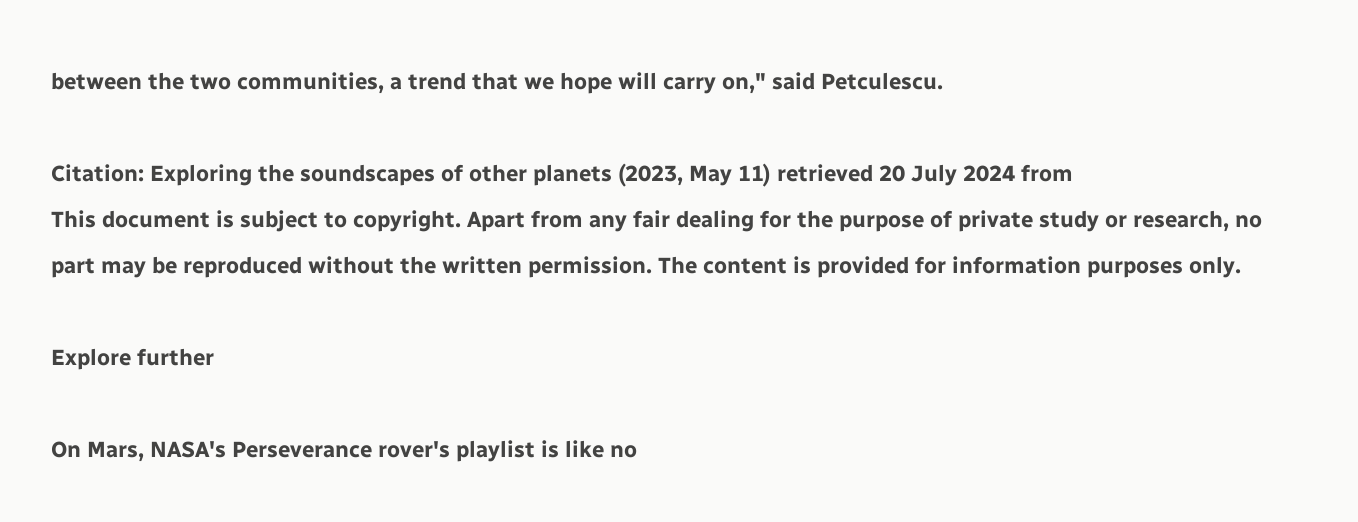between the two communities, a trend that we hope will carry on," said Petculescu.

Citation: Exploring the soundscapes of other planets (2023, May 11) retrieved 20 July 2024 from
This document is subject to copyright. Apart from any fair dealing for the purpose of private study or research, no part may be reproduced without the written permission. The content is provided for information purposes only.

Explore further

On Mars, NASA's Perseverance rover's playlist is like no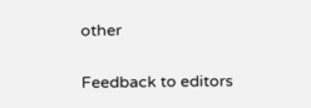other


Feedback to editors